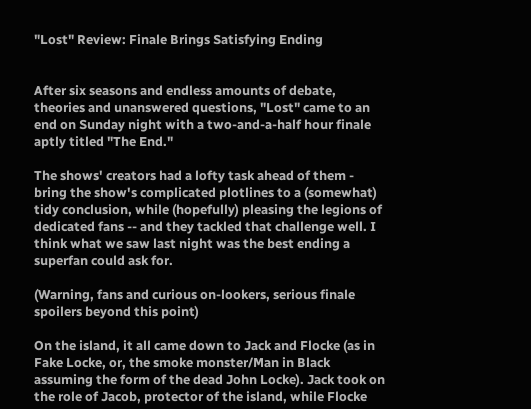"Lost" Review: Finale Brings Satisfying Ending


After six seasons and endless amounts of debate, theories and unanswered questions, "Lost" came to an end on Sunday night with a two-and-a-half hour finale aptly titled "The End."

The shows' creators had a lofty task ahead of them - bring the show's complicated plotlines to a (somewhat) tidy conclusion, while (hopefully) pleasing the legions of dedicated fans -- and they tackled that challenge well. I think what we saw last night was the best ending a superfan could ask for.

(Warning, fans and curious on-lookers, serious finale spoilers beyond this point)

On the island, it all came down to Jack and Flocke (as in Fake Locke, or, the smoke monster/Man in Black assuming the form of the dead John Locke). Jack took on the role of Jacob, protector of the island, while Flocke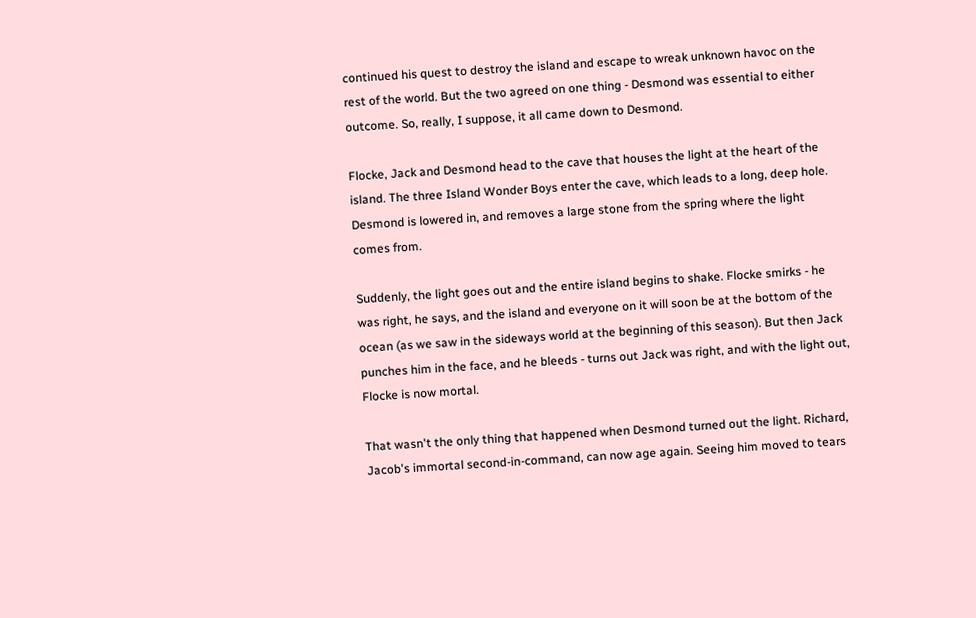continued his quest to destroy the island and escape to wreak unknown havoc on the rest of the world. But the two agreed on one thing - Desmond was essential to either outcome. So, really, I suppose, it all came down to Desmond.

Flocke, Jack and Desmond head to the cave that houses the light at the heart of the island. The three Island Wonder Boys enter the cave, which leads to a long, deep hole. Desmond is lowered in, and removes a large stone from the spring where the light comes from.

Suddenly, the light goes out and the entire island begins to shake. Flocke smirks - he was right, he says, and the island and everyone on it will soon be at the bottom of the ocean (as we saw in the sideways world at the beginning of this season). But then Jack punches him in the face, and he bleeds - turns out Jack was right, and with the light out, Flocke is now mortal.

That wasn't the only thing that happened when Desmond turned out the light. Richard, Jacob's immortal second-in-command, can now age again. Seeing him moved to tears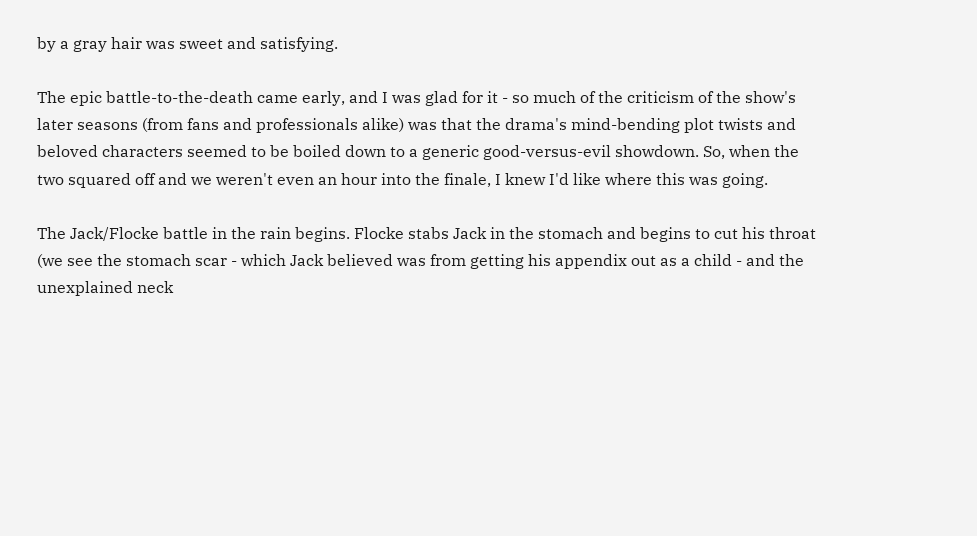by a gray hair was sweet and satisfying.

The epic battle-to-the-death came early, and I was glad for it - so much of the criticism of the show's later seasons (from fans and professionals alike) was that the drama's mind-bending plot twists and beloved characters seemed to be boiled down to a generic good-versus-evil showdown. So, when the two squared off and we weren't even an hour into the finale, I knew I'd like where this was going.

The Jack/Flocke battle in the rain begins. Flocke stabs Jack in the stomach and begins to cut his throat (we see the stomach scar - which Jack believed was from getting his appendix out as a child - and the unexplained neck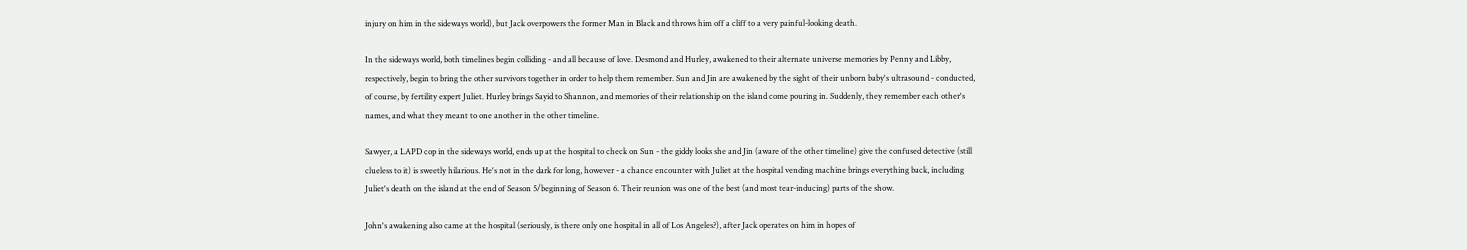injury on him in the sideways world), but Jack overpowers the former Man in Black and throws him off a cliff to a very painful-looking death.

In the sideways world, both timelines begin colliding - and all because of love. Desmond and Hurley, awakened to their alternate universe memories by Penny and Libby, respectively, begin to bring the other survivors together in order to help them remember. Sun and Jin are awakened by the sight of their unborn baby's ultrasound - conducted, of course, by fertility expert Juliet. Hurley brings Sayid to Shannon, and memories of their relationship on the island come pouring in. Suddenly, they remember each other's names, and what they meant to one another in the other timeline.

Sawyer, a LAPD cop in the sideways world, ends up at the hospital to check on Sun - the giddy looks she and Jin (aware of the other timeline) give the confused detective (still clueless to it) is sweetly hilarious. He's not in the dark for long, however - a chance encounter with Juliet at the hospital vending machine brings everything back, including Juliet's death on the island at the end of Season 5/beginning of Season 6. Their reunion was one of the best (and most tear-inducing) parts of the show.

John's awakening also came at the hospital (seriously, is there only one hospital in all of Los Angeles?), after Jack operates on him in hopes of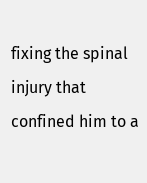fixing the spinal injury that confined him to a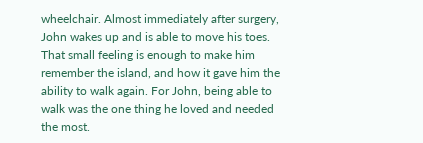wheelchair. Almost immediately after surgery, John wakes up and is able to move his toes. That small feeling is enough to make him remember the island, and how it gave him the ability to walk again. For John, being able to walk was the one thing he loved and needed the most.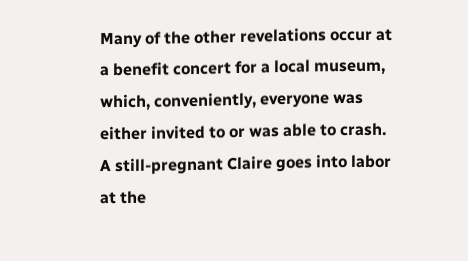Many of the other revelations occur at a benefit concert for a local museum, which, conveniently, everyone was either invited to or was able to crash. A still-pregnant Claire goes into labor at the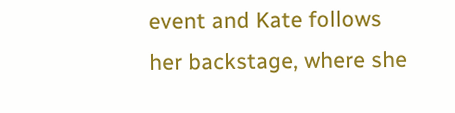event and Kate follows her backstage, where she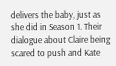delivers the baby, just as she did in Season 1. Their dialogue about Claire being scared to push and Kate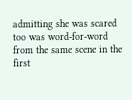admitting she was scared too was word-for-word from the same scene in the first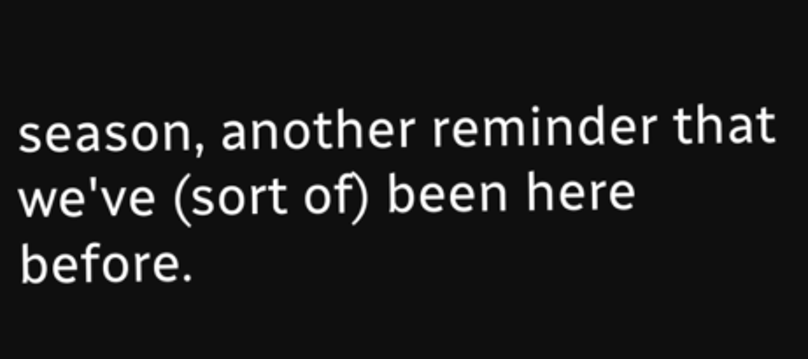season, another reminder that we've (sort of) been here before.